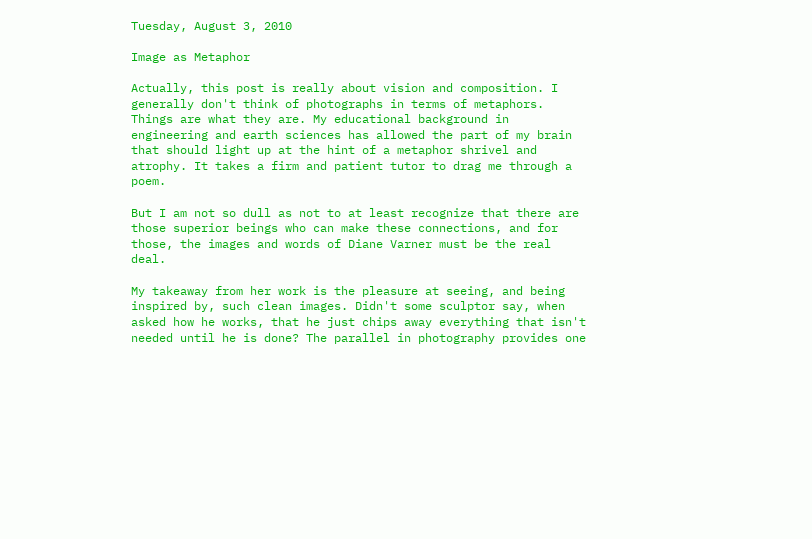Tuesday, August 3, 2010

Image as Metaphor

Actually, this post is really about vision and composition. I generally don't think of photographs in terms of metaphors. Things are what they are. My educational background in engineering and earth sciences has allowed the part of my brain that should light up at the hint of a metaphor shrivel and atrophy. It takes a firm and patient tutor to drag me through a poem.

But I am not so dull as not to at least recognize that there are those superior beings who can make these connections, and for those, the images and words of Diane Varner must be the real deal.

My takeaway from her work is the pleasure at seeing, and being inspired by, such clean images. Didn't some sculptor say, when asked how he works, that he just chips away everything that isn't needed until he is done? The parallel in photography provides one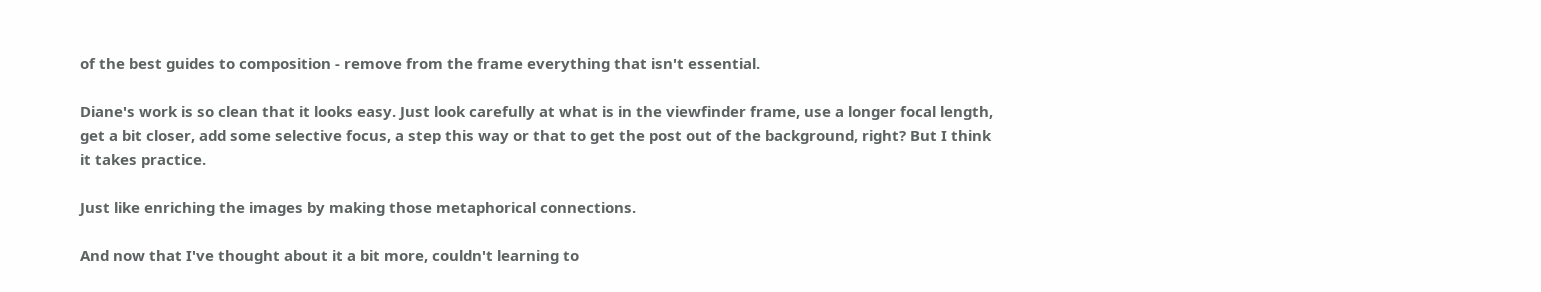of the best guides to composition - remove from the frame everything that isn't essential.

Diane's work is so clean that it looks easy. Just look carefully at what is in the viewfinder frame, use a longer focal length, get a bit closer, add some selective focus, a step this way or that to get the post out of the background, right? But I think it takes practice.

Just like enriching the images by making those metaphorical connections.

And now that I've thought about it a bit more, couldn't learning to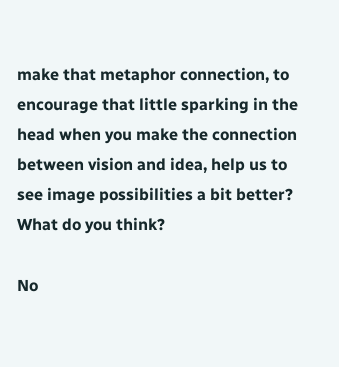make that metaphor connection, to encourage that little sparking in the head when you make the connection between vision and idea, help us to see image possibilities a bit better? What do you think?

No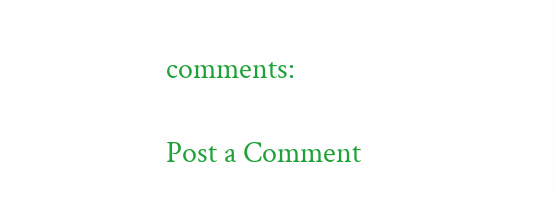comments:

Post a Comment